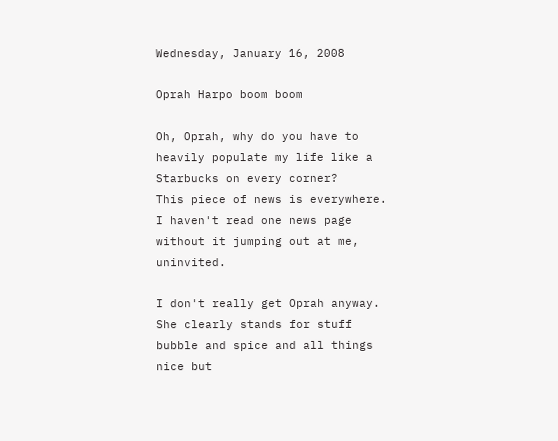Wednesday, January 16, 2008

Oprah Harpo boom boom

Oh, Oprah, why do you have to heavily populate my life like a Starbucks on every corner?
This piece of news is everywhere. I haven't read one news page without it jumping out at me, uninvited.

I don't really get Oprah anyway. She clearly stands for stuff bubble and spice and all things nice but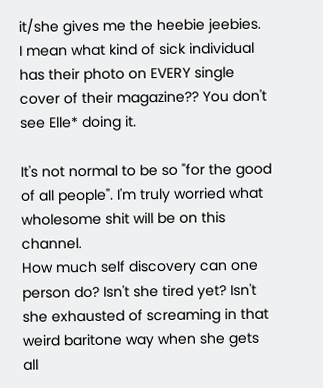it/she gives me the heebie jeebies.
I mean what kind of sick individual has their photo on EVERY single cover of their magazine?? You don't see Elle* doing it.

It's not normal to be so "for the good of all people". I'm truly worried what wholesome shit will be on this channel.
How much self discovery can one person do? Isn't she tired yet? Isn't she exhausted of screaming in that weird baritone way when she gets all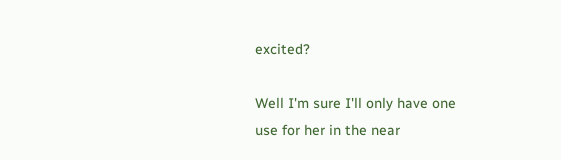excited?

Well I'm sure I'll only have one use for her in the near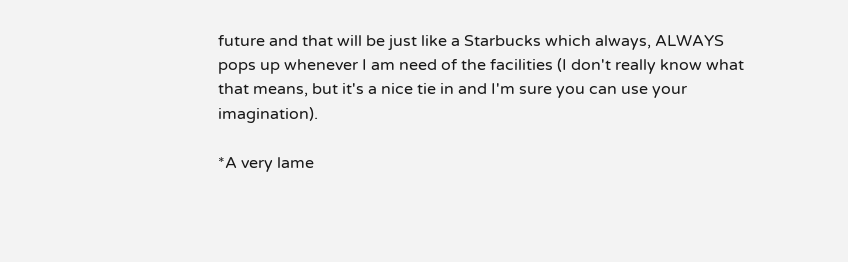future and that will be just like a Starbucks which always, ALWAYS pops up whenever I am need of the facilities (I don't really know what that means, but it's a nice tie in and I'm sure you can use your imagination).

*A very lame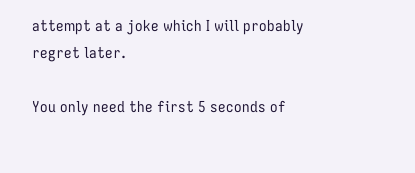attempt at a joke which I will probably regret later.

You only need the first 5 seconds of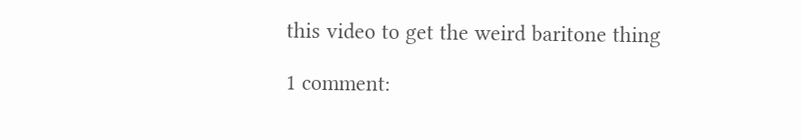this video to get the weird baritone thing

1 comment: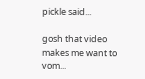pickle said...

gosh that video makes me want to vom...